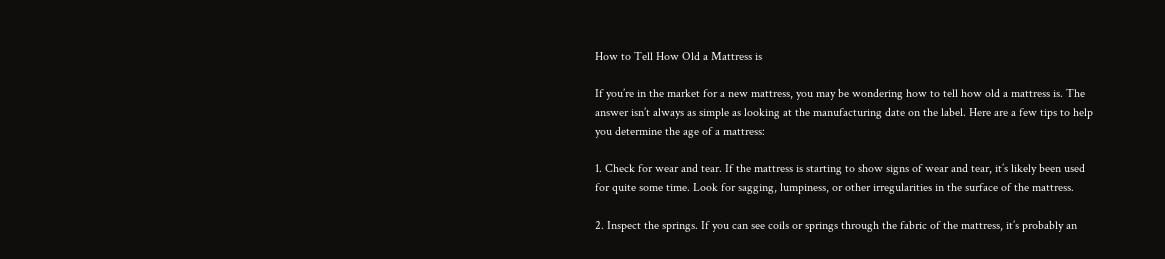How to Tell How Old a Mattress is

If you’re in the market for a new mattress, you may be wondering how to tell how old a mattress is. The answer isn’t always as simple as looking at the manufacturing date on the label. Here are a few tips to help you determine the age of a mattress:

1. Check for wear and tear. If the mattress is starting to show signs of wear and tear, it’s likely been used for quite some time. Look for sagging, lumpiness, or other irregularities in the surface of the mattress.

2. Inspect the springs. If you can see coils or springs through the fabric of the mattress, it’s probably an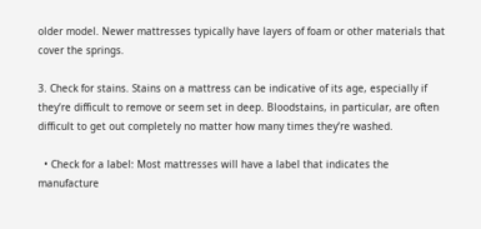older model. Newer mattresses typically have layers of foam or other materials that cover the springs.

3. Check for stains. Stains on a mattress can be indicative of its age, especially if they’re difficult to remove or seem set in deep. Bloodstains, in particular, are often difficult to get out completely no matter how many times they’re washed.

  • Check for a label: Most mattresses will have a label that indicates the manufacture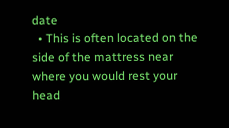date
  • This is often located on the side of the mattress near where you would rest your head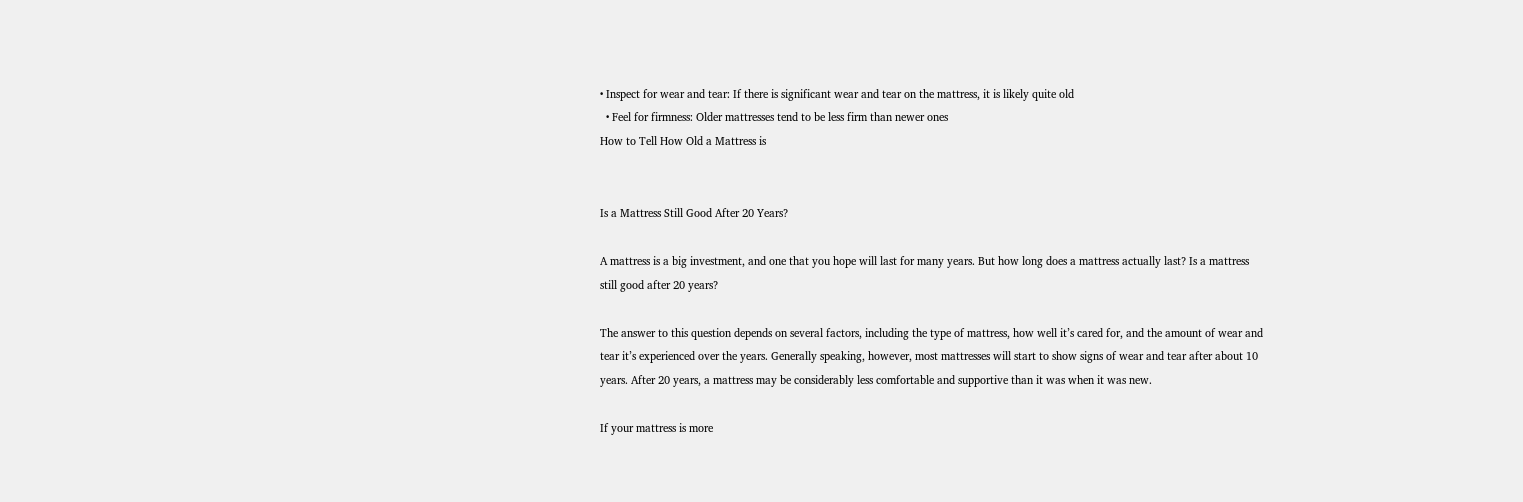• Inspect for wear and tear: If there is significant wear and tear on the mattress, it is likely quite old
  • Feel for firmness: Older mattresses tend to be less firm than newer ones
How to Tell How Old a Mattress is


Is a Mattress Still Good After 20 Years?

A mattress is a big investment, and one that you hope will last for many years. But how long does a mattress actually last? Is a mattress still good after 20 years?

The answer to this question depends on several factors, including the type of mattress, how well it’s cared for, and the amount of wear and tear it’s experienced over the years. Generally speaking, however, most mattresses will start to show signs of wear and tear after about 10 years. After 20 years, a mattress may be considerably less comfortable and supportive than it was when it was new.

If your mattress is more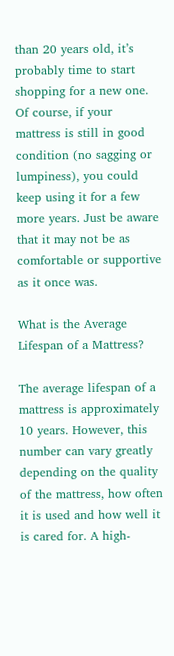than 20 years old, it’s probably time to start shopping for a new one. Of course, if your mattress is still in good condition (no sagging or lumpiness), you could keep using it for a few more years. Just be aware that it may not be as comfortable or supportive as it once was.

What is the Average Lifespan of a Mattress?

The average lifespan of a mattress is approximately 10 years. However, this number can vary greatly depending on the quality of the mattress, how often it is used and how well it is cared for. A high-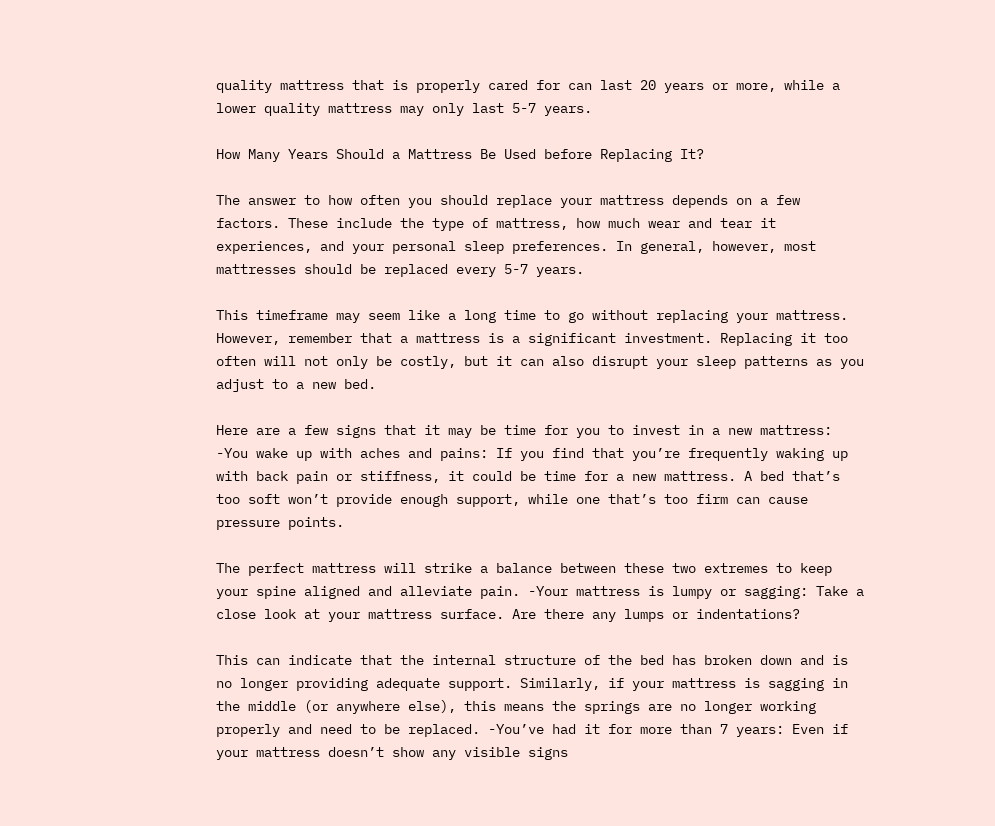quality mattress that is properly cared for can last 20 years or more, while a lower quality mattress may only last 5-7 years.

How Many Years Should a Mattress Be Used before Replacing It?

The answer to how often you should replace your mattress depends on a few factors. These include the type of mattress, how much wear and tear it experiences, and your personal sleep preferences. In general, however, most mattresses should be replaced every 5-7 years.

This timeframe may seem like a long time to go without replacing your mattress. However, remember that a mattress is a significant investment. Replacing it too often will not only be costly, but it can also disrupt your sleep patterns as you adjust to a new bed.

Here are a few signs that it may be time for you to invest in a new mattress: -You wake up with aches and pains: If you find that you’re frequently waking up with back pain or stiffness, it could be time for a new mattress. A bed that’s too soft won’t provide enough support, while one that’s too firm can cause pressure points.

The perfect mattress will strike a balance between these two extremes to keep your spine aligned and alleviate pain. -Your mattress is lumpy or sagging: Take a close look at your mattress surface. Are there any lumps or indentations?

This can indicate that the internal structure of the bed has broken down and is no longer providing adequate support. Similarly, if your mattress is sagging in the middle (or anywhere else), this means the springs are no longer working properly and need to be replaced. -You’ve had it for more than 7 years: Even if your mattress doesn’t show any visible signs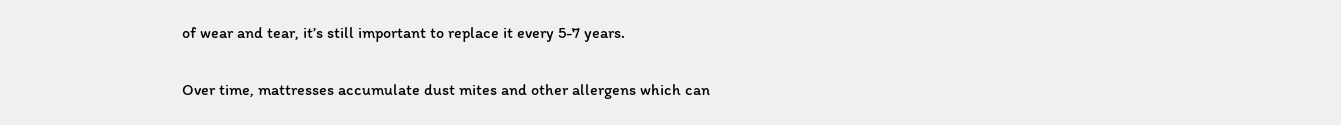of wear and tear, it’s still important to replace it every 5-7 years.

Over time, mattresses accumulate dust mites and other allergens which can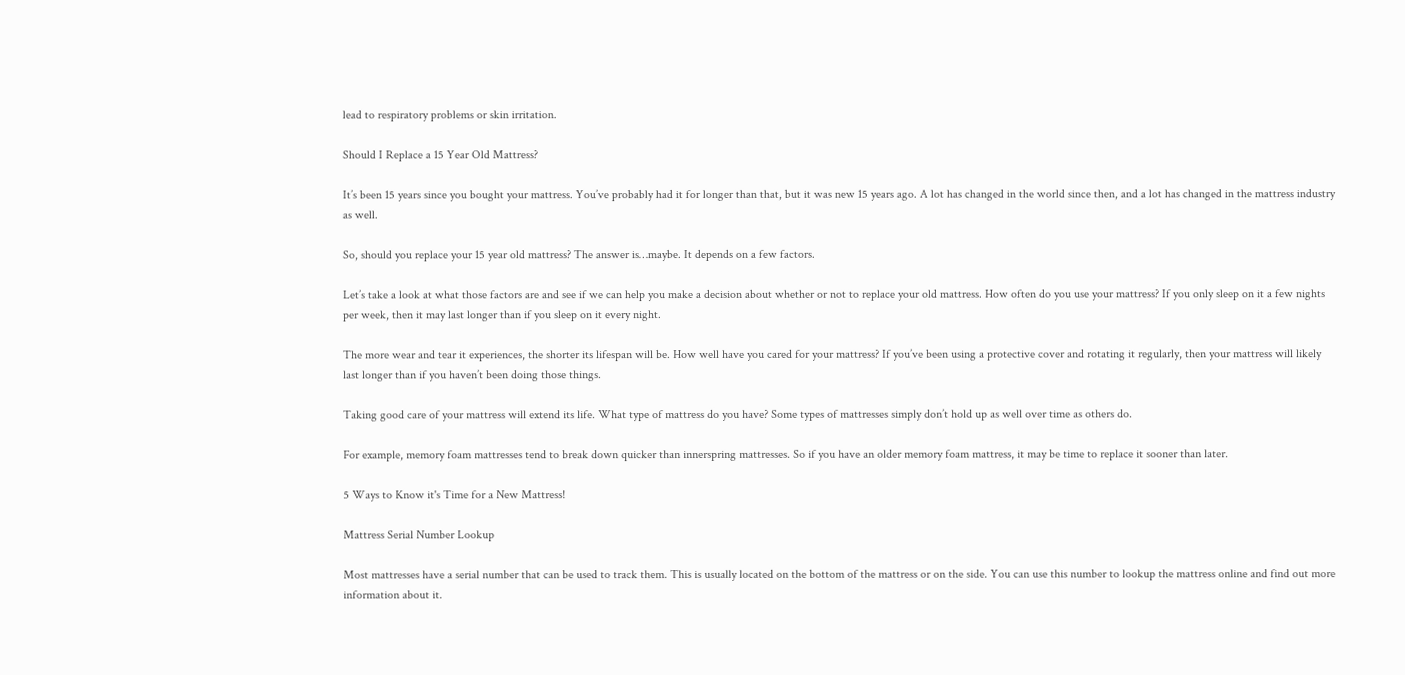lead to respiratory problems or skin irritation.

Should I Replace a 15 Year Old Mattress?

It’s been 15 years since you bought your mattress. You’ve probably had it for longer than that, but it was new 15 years ago. A lot has changed in the world since then, and a lot has changed in the mattress industry as well.

So, should you replace your 15 year old mattress? The answer is…maybe. It depends on a few factors.

Let’s take a look at what those factors are and see if we can help you make a decision about whether or not to replace your old mattress. How often do you use your mattress? If you only sleep on it a few nights per week, then it may last longer than if you sleep on it every night.

The more wear and tear it experiences, the shorter its lifespan will be. How well have you cared for your mattress? If you’ve been using a protective cover and rotating it regularly, then your mattress will likely last longer than if you haven’t been doing those things.

Taking good care of your mattress will extend its life. What type of mattress do you have? Some types of mattresses simply don’t hold up as well over time as others do.

For example, memory foam mattresses tend to break down quicker than innerspring mattresses. So if you have an older memory foam mattress, it may be time to replace it sooner than later.

5 Ways to Know it's Time for a New Mattress!

Mattress Serial Number Lookup

Most mattresses have a serial number that can be used to track them. This is usually located on the bottom of the mattress or on the side. You can use this number to lookup the mattress online and find out more information about it.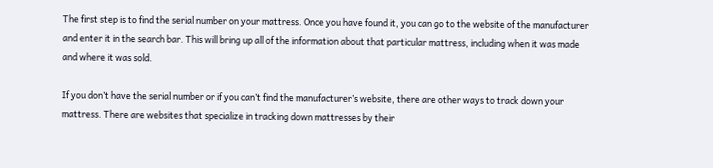The first step is to find the serial number on your mattress. Once you have found it, you can go to the website of the manufacturer and enter it in the search bar. This will bring up all of the information about that particular mattress, including when it was made and where it was sold.

If you don’t have the serial number or if you can’t find the manufacturer’s website, there are other ways to track down your mattress. There are websites that specialize in tracking down mattresses by their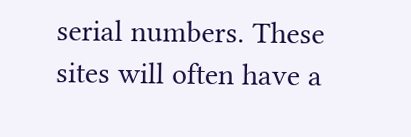serial numbers. These sites will often have a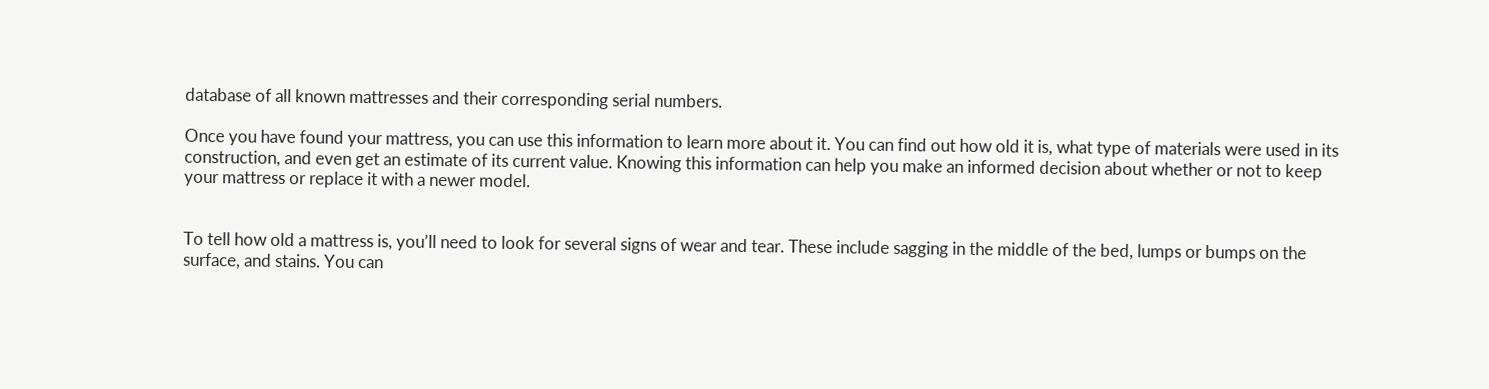database of all known mattresses and their corresponding serial numbers.

Once you have found your mattress, you can use this information to learn more about it. You can find out how old it is, what type of materials were used in its construction, and even get an estimate of its current value. Knowing this information can help you make an informed decision about whether or not to keep your mattress or replace it with a newer model.


To tell how old a mattress is, you’ll need to look for several signs of wear and tear. These include sagging in the middle of the bed, lumps or bumps on the surface, and stains. You can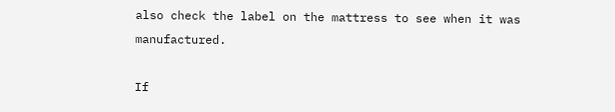also check the label on the mattress to see when it was manufactured.

If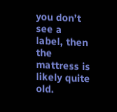you don’t see a label, then the mattress is likely quite old.